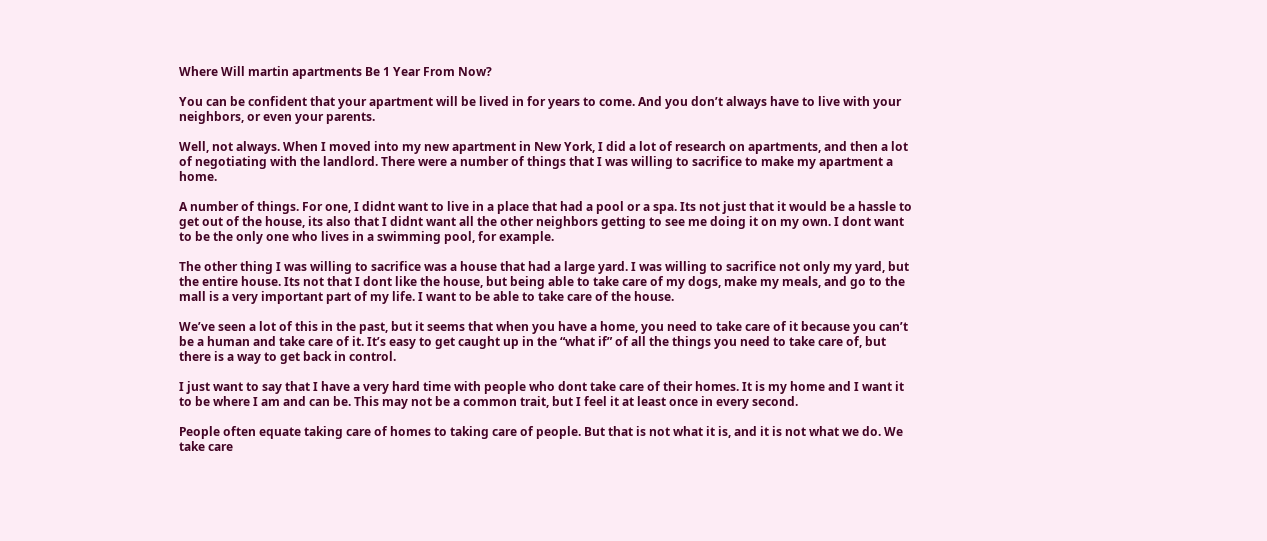Where Will martin apartments Be 1 Year From Now?

You can be confident that your apartment will be lived in for years to come. And you don’t always have to live with your neighbors, or even your parents.

Well, not always. When I moved into my new apartment in New York, I did a lot of research on apartments, and then a lot of negotiating with the landlord. There were a number of things that I was willing to sacrifice to make my apartment a home.

A number of things. For one, I didnt want to live in a place that had a pool or a spa. Its not just that it would be a hassle to get out of the house, its also that I didnt want all the other neighbors getting to see me doing it on my own. I dont want to be the only one who lives in a swimming pool, for example.

The other thing I was willing to sacrifice was a house that had a large yard. I was willing to sacrifice not only my yard, but the entire house. Its not that I dont like the house, but being able to take care of my dogs, make my meals, and go to the mall is a very important part of my life. I want to be able to take care of the house.

We’ve seen a lot of this in the past, but it seems that when you have a home, you need to take care of it because you can’t be a human and take care of it. It’s easy to get caught up in the “what if” of all the things you need to take care of, but there is a way to get back in control.

I just want to say that I have a very hard time with people who dont take care of their homes. It is my home and I want it to be where I am and can be. This may not be a common trait, but I feel it at least once in every second.

People often equate taking care of homes to taking care of people. But that is not what it is, and it is not what we do. We take care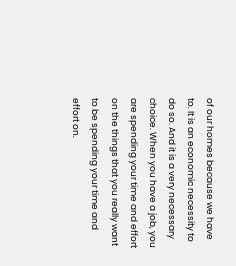of our homes because we have to. It is an economic necessity to do so. And it is a very necessary choice. When you have a job, you are spending your time and effort on the things that you really want to be spending your time and effort on.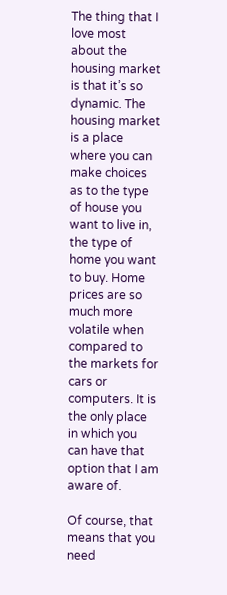The thing that I love most about the housing market is that it’s so dynamic. The housing market is a place where you can make choices as to the type of house you want to live in, the type of home you want to buy. Home prices are so much more volatile when compared to the markets for cars or computers. It is the only place in which you can have that option that I am aware of.

Of course, that means that you need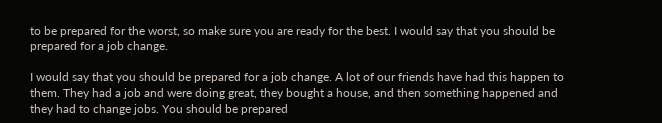to be prepared for the worst, so make sure you are ready for the best. I would say that you should be prepared for a job change.

I would say that you should be prepared for a job change. A lot of our friends have had this happen to them. They had a job and were doing great, they bought a house, and then something happened and they had to change jobs. You should be prepared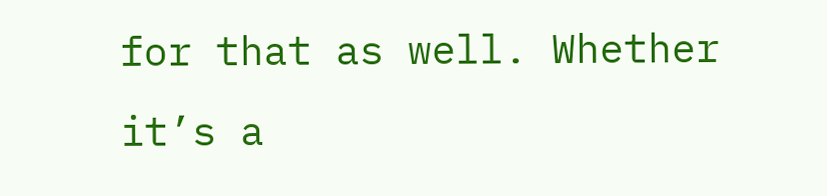for that as well. Whether it’s a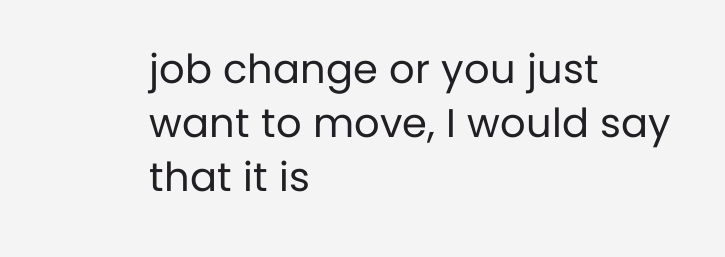job change or you just want to move, I would say that it is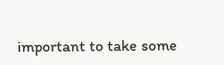important to take some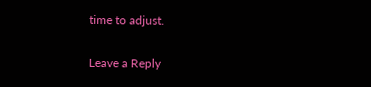time to adjust.

Leave a Reply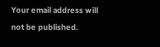Your email address will not be published.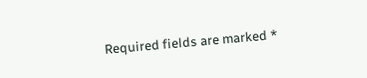Required fields are marked *